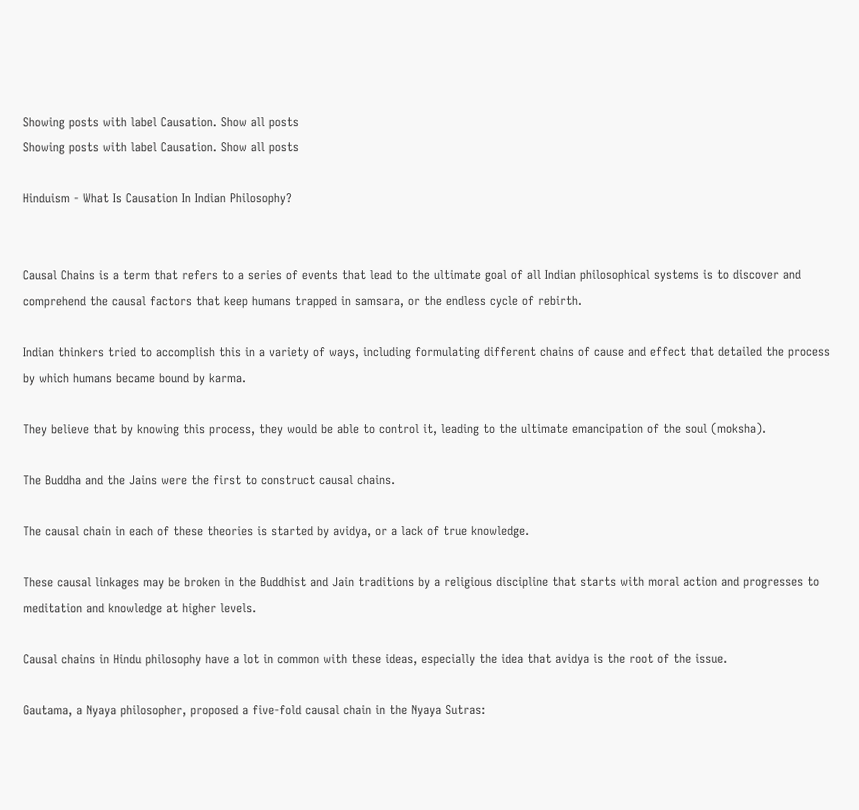Showing posts with label Causation. Show all posts
Showing posts with label Causation. Show all posts

Hinduism - What Is Causation In Indian Philosophy?


Causal Chains is a term that refers to a series of events that lead to the ultimate goal of all Indian philosophical systems is to discover and comprehend the causal factors that keep humans trapped in samsara, or the endless cycle of rebirth.

Indian thinkers tried to accomplish this in a variety of ways, including formulating different chains of cause and effect that detailed the process by which humans became bound by karma.

They believe that by knowing this process, they would be able to control it, leading to the ultimate emancipation of the soul (moksha).

The Buddha and the Jains were the first to construct causal chains.

The causal chain in each of these theories is started by avidya, or a lack of true knowledge.

These causal linkages may be broken in the Buddhist and Jain traditions by a religious discipline that starts with moral action and progresses to meditation and knowledge at higher levels.

Causal chains in Hindu philosophy have a lot in common with these ideas, especially the idea that avidya is the root of the issue.

Gautama, a Nyaya philosopher, proposed a five-fold causal chain in the Nyaya Sutras: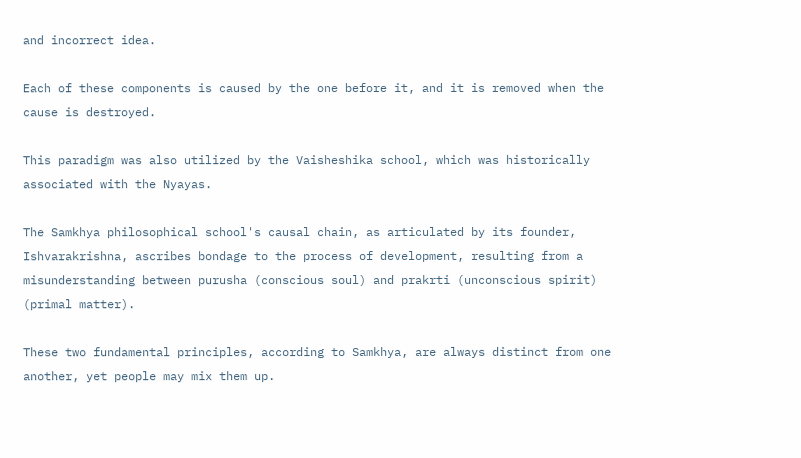and incorrect idea.

Each of these components is caused by the one before it, and it is removed when the cause is destroyed.

This paradigm was also utilized by the Vaisheshika school, which was historically associated with the Nyayas.

The Samkhya philosophical school's causal chain, as articulated by its founder, Ishvarakrishna, ascribes bondage to the process of development, resulting from a misunderstanding between purusha (conscious soul) and prakrti (unconscious spirit) (primal matter).

These two fundamental principles, according to Samkhya, are always distinct from one another, yet people may mix them up.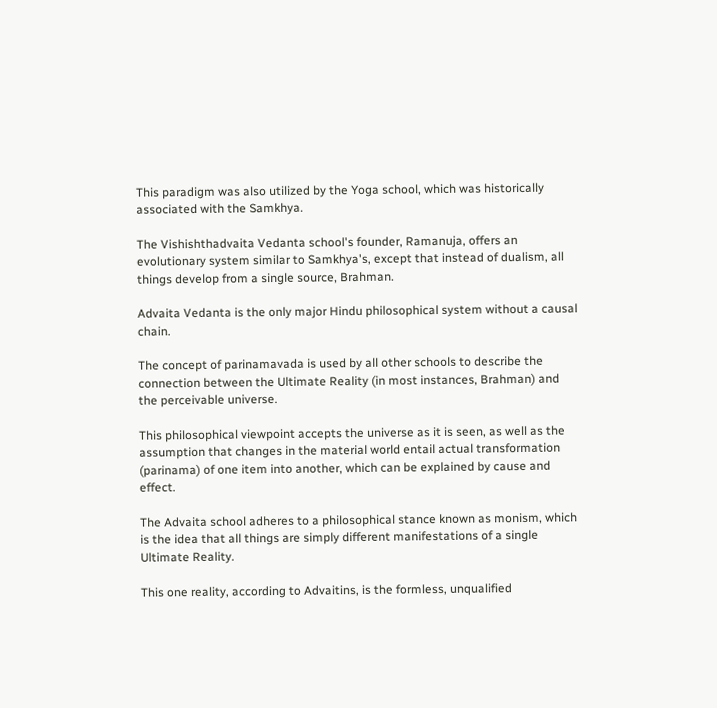This paradigm was also utilized by the Yoga school, which was historically associated with the Samkhya.

The Vishishthadvaita Vedanta school's founder, Ramanuja, offers an evolutionary system similar to Samkhya's, except that instead of dualism, all things develop from a single source, Brahman.

Advaita Vedanta is the only major Hindu philosophical system without a causal chain.

The concept of parinamavada is used by all other schools to describe the connection between the Ultimate Reality (in most instances, Brahman) and the perceivable universe.

This philosophical viewpoint accepts the universe as it is seen, as well as the assumption that changes in the material world entail actual transformation (parinama) of one item into another, which can be explained by cause and effect.

The Advaita school adheres to a philosophical stance known as monism, which is the idea that all things are simply different manifestations of a single Ultimate Reality.

This one reality, according to Advaitins, is the formless, unqualified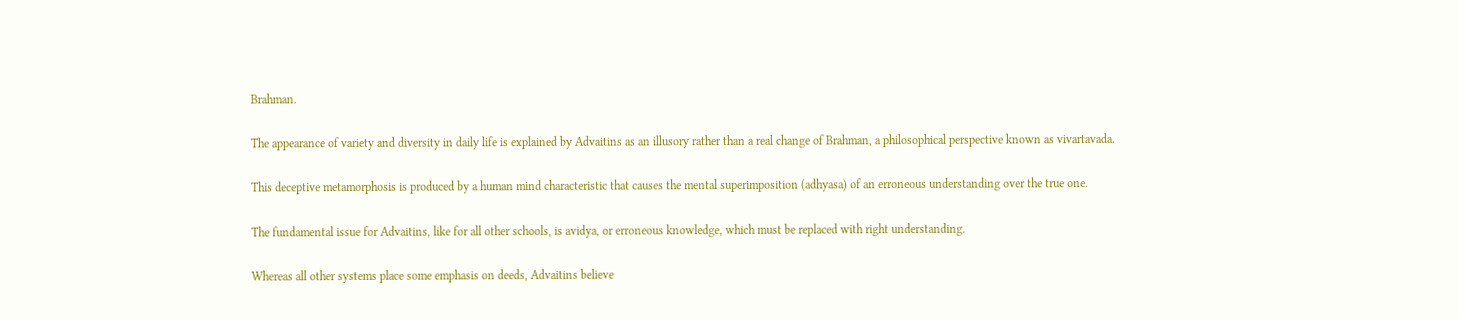Brahman.

The appearance of variety and diversity in daily life is explained by Advaitins as an illusory rather than a real change of Brahman, a philosophical perspective known as vivartavada.

This deceptive metamorphosis is produced by a human mind characteristic that causes the mental superimposition (adhyasa) of an erroneous understanding over the true one.

The fundamental issue for Advaitins, like for all other schools, is avidya, or erroneous knowledge, which must be replaced with right understanding.

Whereas all other systems place some emphasis on deeds, Advaitins believe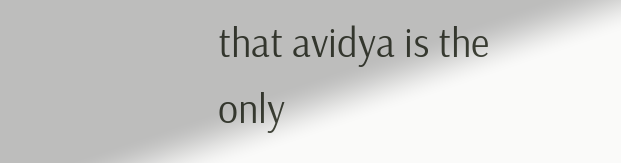that avidya is the only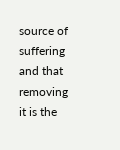source of suffering and that removing it is the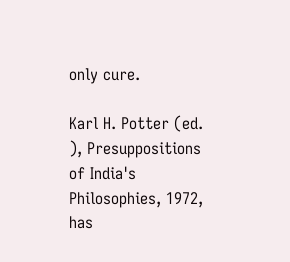only cure.

Karl H. Potter (ed. ), Presuppositions of India's Philosophies, 1972, has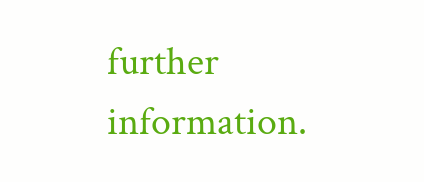further information.